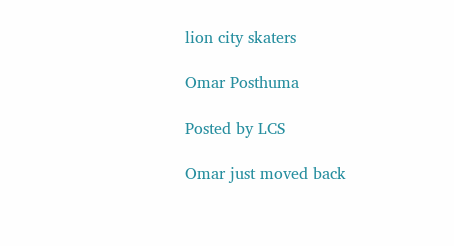lion city skaters

Omar Posthuma

Posted by LCS

Omar just moved back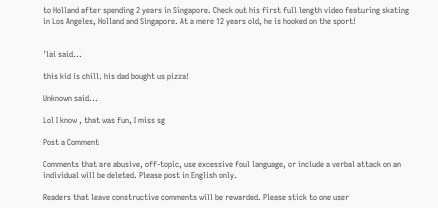to Holland after spending 2 years in Singapore. Check out his first full length video featuring skating in Los Angeles, Holland and Singapore. At a mere 12 years old, he is hooked on the sport!


'lai said...

this kid is chill. his dad bought us pizza!

Unknown said...

Lol I know , that was fun, I miss sg

Post a Comment

Comments that are abusive, off-topic, use excessive foul language, or include a verbal attack on an individual will be deleted. Please post in English only.

Readers that leave constructive comments will be rewarded. Please stick to one user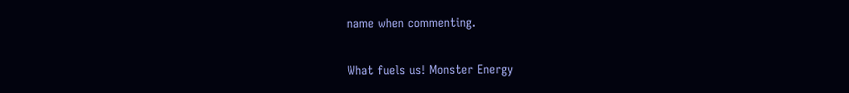name when commenting.

What fuels us! Monster Energy